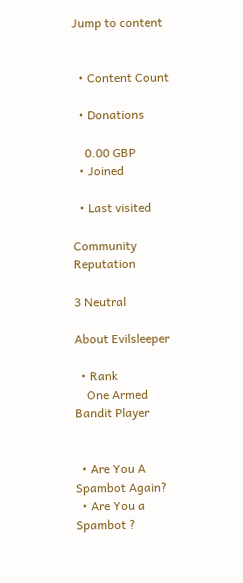Jump to content


  • Content Count

  • Donations

    0.00 GBP
  • Joined

  • Last visited

Community Reputation

3 Neutral

About Evilsleeper

  • Rank
    One Armed Bandit Player


  • Are You A Spambot Again?
  • Are You a Spambot ?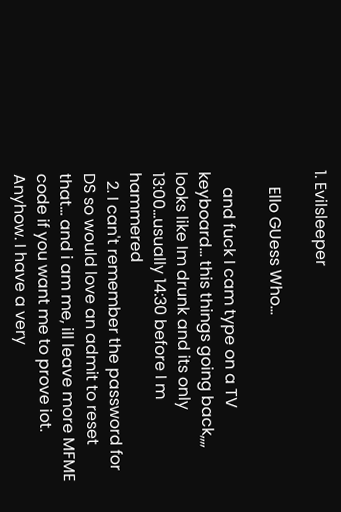1. Evilsleeper

    Ello GUess Who...

    and fuck I cam type on a TV keyboard... this things going back,,,, looks like Im drunk and its only 13:00...usually 14:30 before I m hammered
  2. I can't remember the password for DS so would love an admit to reset that... and i am me, ill leave more MFME code if you want me to prove iot. Anyhow. I have a very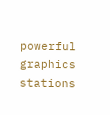powerful graphics stations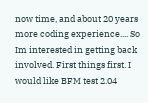now time, and about 20 years more coding experience.... So Im interested in getting back involved. First things first. I would like BFM test 2.04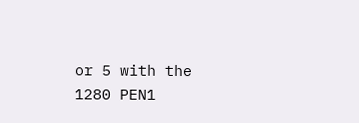or 5 with the 1280 PEN1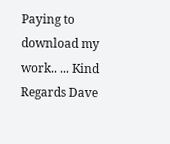Paying to download my work.. ... Kind Regards Dave